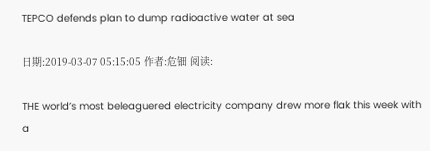TEPCO defends plan to dump radioactive water at sea

日期:2019-03-07 05:15:05 作者:危钿 阅读:

THE world’s most beleaguered electricity company drew more flak this week with a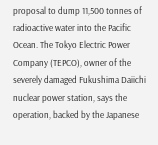proposal to dump 11,500 tonnes of radioactive water into the Pacific Ocean. The Tokyo Electric Power Company (TEPCO), owner of the severely damaged Fukushima Daiichi nuclear power station, says the operation, backed by the Japanese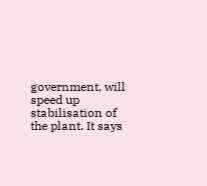government, will speed up stabilisation of the plant. It says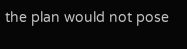the plan would not pose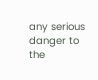any serious danger to the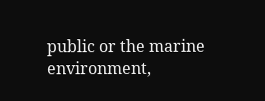public or the marine environment,